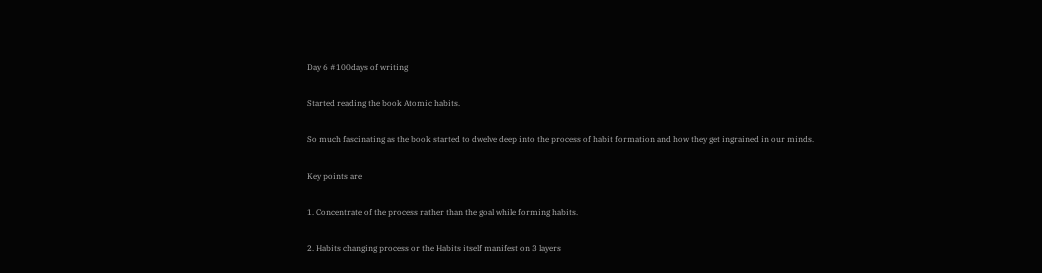Day 6 #100days of writing

Started reading the book Atomic habits.

So much fascinating as the book started to dwelve deep into the process of habit formation and how they get ingrained in our minds.

Key points are

1. Concentrate of the process rather than the goal while forming habits.

2. Habits changing process or the Habits itself manifest on 3 layers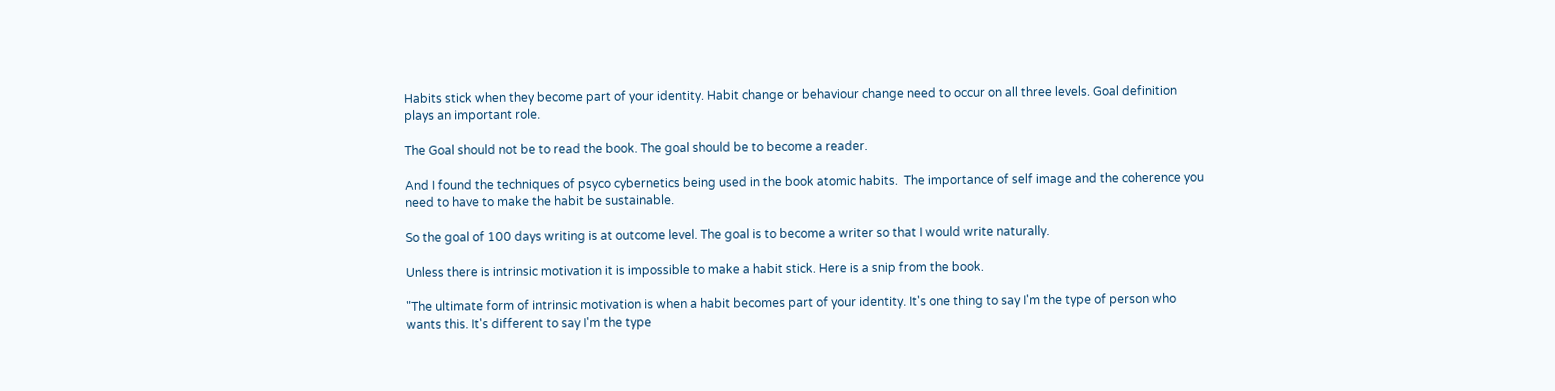Habits stick when they become part of your identity. Habit change or behaviour change need to occur on all three levels. Goal definition plays an important role.

The Goal should not be to read the book. The goal should be to become a reader.

And I found the techniques of psyco cybernetics being used in the book atomic habits.  The importance of self image and the coherence you need to have to make the habit be sustainable.

So the goal of 100 days writing is at outcome level. The goal is to become a writer so that I would write naturally.

Unless there is intrinsic motivation it is impossible to make a habit stick. Here is a snip from the book.

"The ultimate form of intrinsic motivation is when a habit becomes part of your identity. It's one thing to say I'm the type of person who wants this. It's different to say I'm the type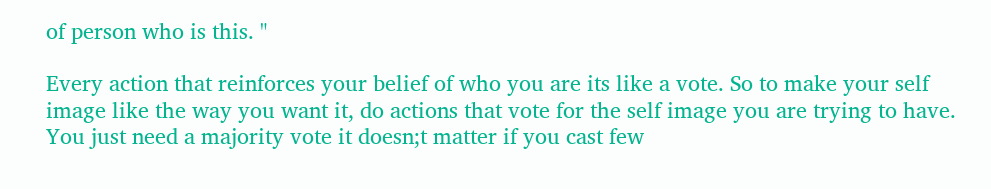of person who is this. "

Every action that reinforces your belief of who you are its like a vote. So to make your self image like the way you want it, do actions that vote for the self image you are trying to have. You just need a majority vote it doesn;t matter if you cast few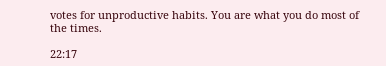votes for unproductive habits. You are what you do most of the times.

22:17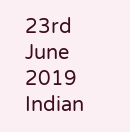23rd June 2019 Indian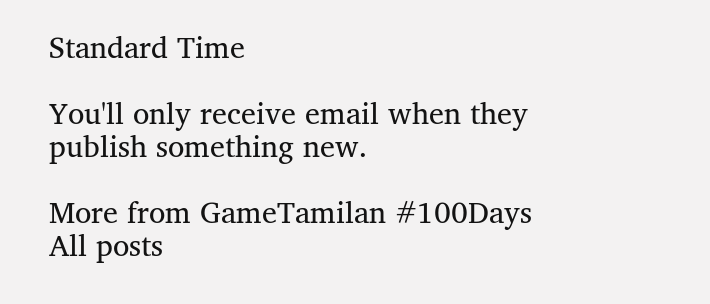Standard Time

You'll only receive email when they publish something new.

More from GameTamilan #100Days
All posts